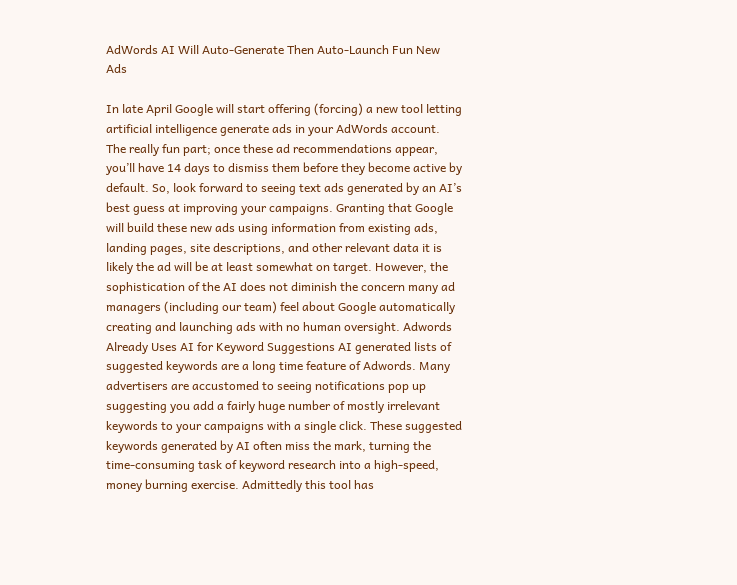AdWords AI Will Auto-Generate Then Auto-Launch Fun New Ads

In late April Google will start offering (forcing) a new tool letting artificial intelligence generate ads in your AdWords account. The really fun part; once these ad recommendations appear, you’ll have 14 days to dismiss them before they become active by default. So, look forward to seeing text ads generated by an AI’s best guess at improving your campaigns. Granting that Google will build these new ads using information from existing ads, landing pages, site descriptions, and other relevant data it is likely the ad will be at least somewhat on target. However, the sophistication of the AI does not diminish the concern many ad managers (including our team) feel about Google automatically creating and launching ads with no human oversight. Adwords Already Uses AI for Keyword Suggestions AI generated lists of suggested keywords are a long time feature of Adwords. Many advertisers are accustomed to seeing notifications pop up suggesting you add a fairly huge number of mostly irrelevant keywords to your campaigns with a single click. These suggested keywords generated by AI often miss the mark, turning the time-consuming task of keyword research into a high-speed, money burning exercise. Admittedly this tool has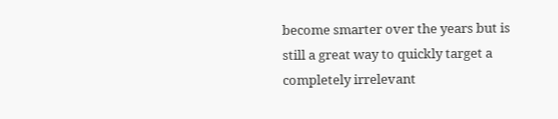become smarter over the years but is still a great way to quickly target a completely irrelevant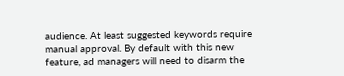audience. At least suggested keywords require manual approval. By default with this new feature, ad managers will need to disarm the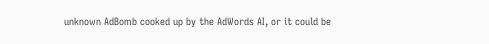unknown AdBomb cooked up by the AdWords AI, or it could be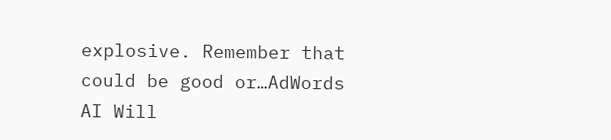explosive. Remember that could be good or…AdWords AI Will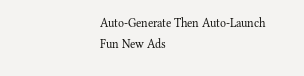Auto-Generate Then Auto-Launch Fun New Ads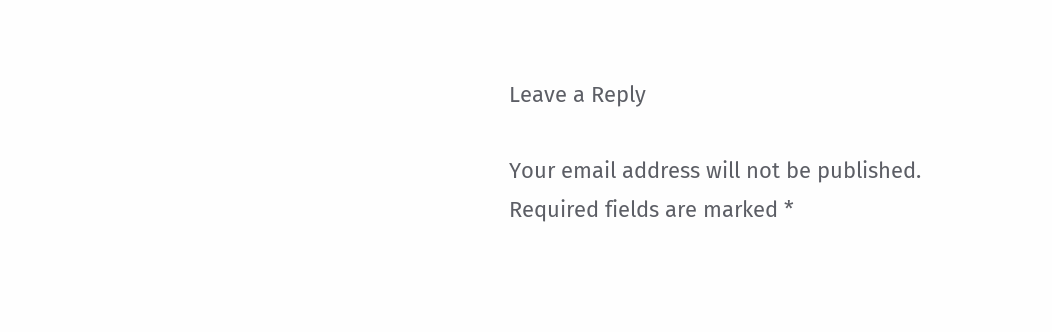Leave a Reply

Your email address will not be published. Required fields are marked *